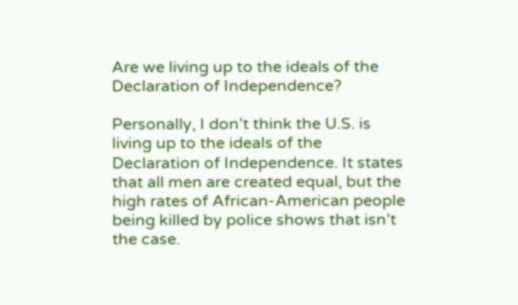Are we living up to the ideals of the Declaration of Independence?

Personally, I don’t think the U.S. is living up to the ideals of the Declaration of Independence. It states that all men are created equal, but the high rates of African-American people being killed by police shows that isn’t the case.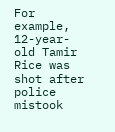For example, 12-year-old Tamir Rice was shot after police mistook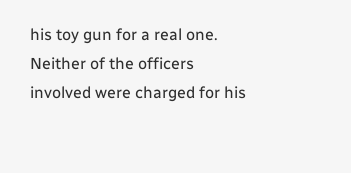his toy gun for a real one. Neither of the officers involved were charged for his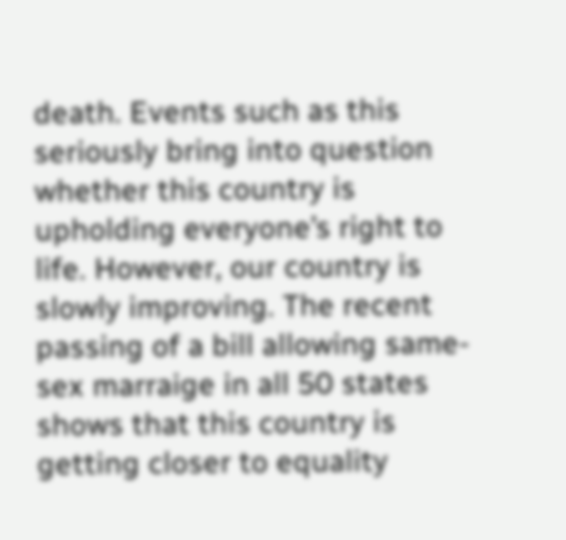death. Events such as this seriously bring into question whether this country is upholding everyone’s right to life. However, our country is slowly improving. The recent passing of a bill allowing same-sex marraige in all 50 states shows that this country is getting closer to equality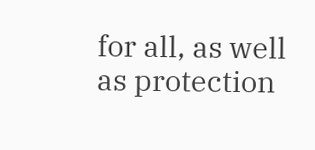for all, as well as protection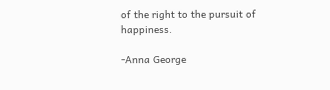of the right to the pursuit of happiness.

-Anna George